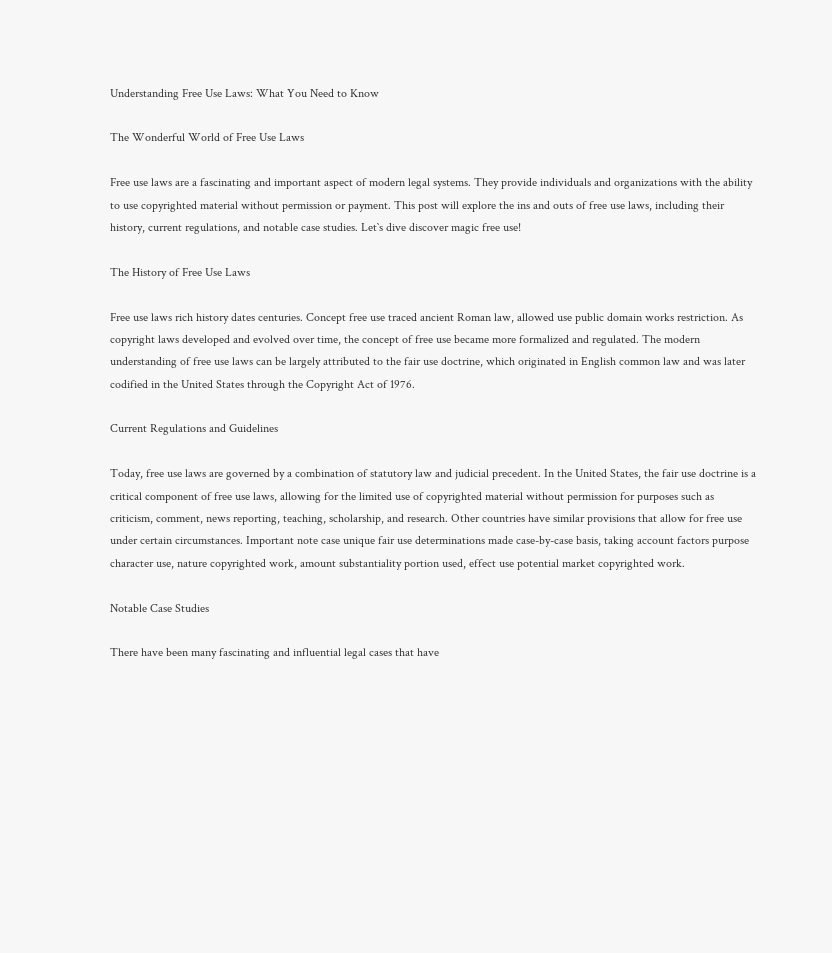Understanding Free Use Laws: What You Need to Know

The Wonderful World of Free Use Laws

Free use laws are a fascinating and important aspect of modern legal systems. They provide individuals and organizations with the ability to use copyrighted material without permission or payment. This post will explore the ins and outs of free use laws, including their history, current regulations, and notable case studies. Let`s dive discover magic free use!

The History of Free Use Laws

Free use laws rich history dates centuries. Concept free use traced ancient Roman law, allowed use public domain works restriction. As copyright laws developed and evolved over time, the concept of free use became more formalized and regulated. The modern understanding of free use laws can be largely attributed to the fair use doctrine, which originated in English common law and was later codified in the United States through the Copyright Act of 1976.

Current Regulations and Guidelines

Today, free use laws are governed by a combination of statutory law and judicial precedent. In the United States, the fair use doctrine is a critical component of free use laws, allowing for the limited use of copyrighted material without permission for purposes such as criticism, comment, news reporting, teaching, scholarship, and research. Other countries have similar provisions that allow for free use under certain circumstances. Important note case unique fair use determinations made case-by-case basis, taking account factors purpose character use, nature copyrighted work, amount substantiality portion used, effect use potential market copyrighted work.

Notable Case Studies

There have been many fascinating and influential legal cases that have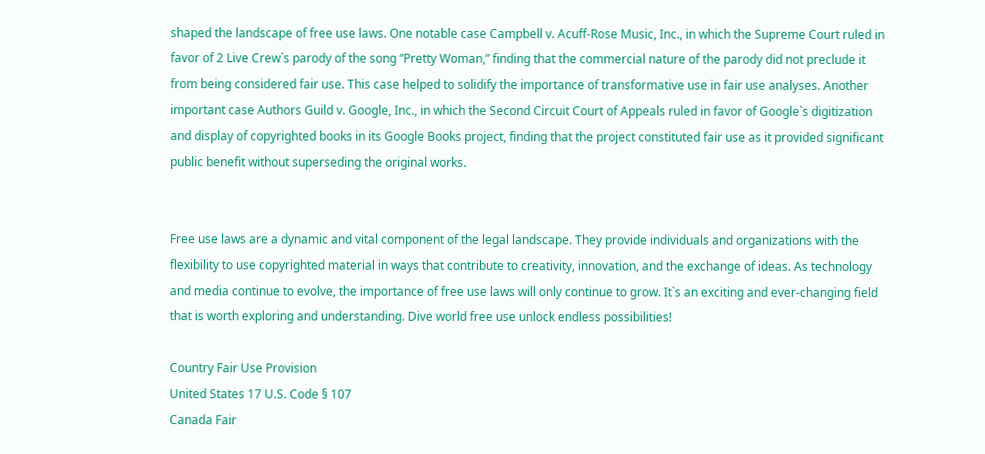shaped the landscape of free use laws. One notable case Campbell v. Acuff-Rose Music, Inc., in which the Supreme Court ruled in favor of 2 Live Crew`s parody of the song “Pretty Woman,” finding that the commercial nature of the parody did not preclude it from being considered fair use. This case helped to solidify the importance of transformative use in fair use analyses. Another important case Authors Guild v. Google, Inc., in which the Second Circuit Court of Appeals ruled in favor of Google`s digitization and display of copyrighted books in its Google Books project, finding that the project constituted fair use as it provided significant public benefit without superseding the original works.


Free use laws are a dynamic and vital component of the legal landscape. They provide individuals and organizations with the flexibility to use copyrighted material in ways that contribute to creativity, innovation, and the exchange of ideas. As technology and media continue to evolve, the importance of free use laws will only continue to grow. It`s an exciting and ever-changing field that is worth exploring and understanding. Dive world free use unlock endless possibilities!

Country Fair Use Provision
United States 17 U.S. Code § 107
Canada Fair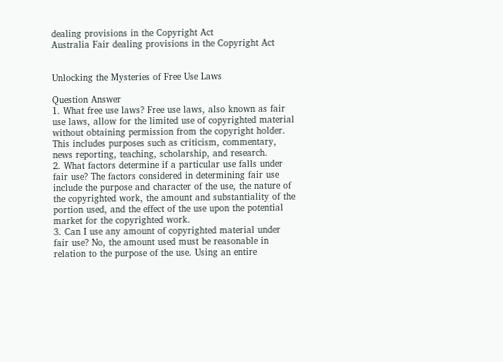dealing provisions in the Copyright Act
Australia Fair dealing provisions in the Copyright Act


Unlocking the Mysteries of Free Use Laws

Question Answer
1. What free use laws? Free use laws, also known as fair use laws, allow for the limited use of copyrighted material without obtaining permission from the copyright holder. This includes purposes such as criticism, commentary, news reporting, teaching, scholarship, and research.
2. What factors determine if a particular use falls under fair use? The factors considered in determining fair use include the purpose and character of the use, the nature of the copyrighted work, the amount and substantiality of the portion used, and the effect of the use upon the potential market for the copyrighted work.
3. Can I use any amount of copyrighted material under fair use? No, the amount used must be reasonable in relation to the purpose of the use. Using an entire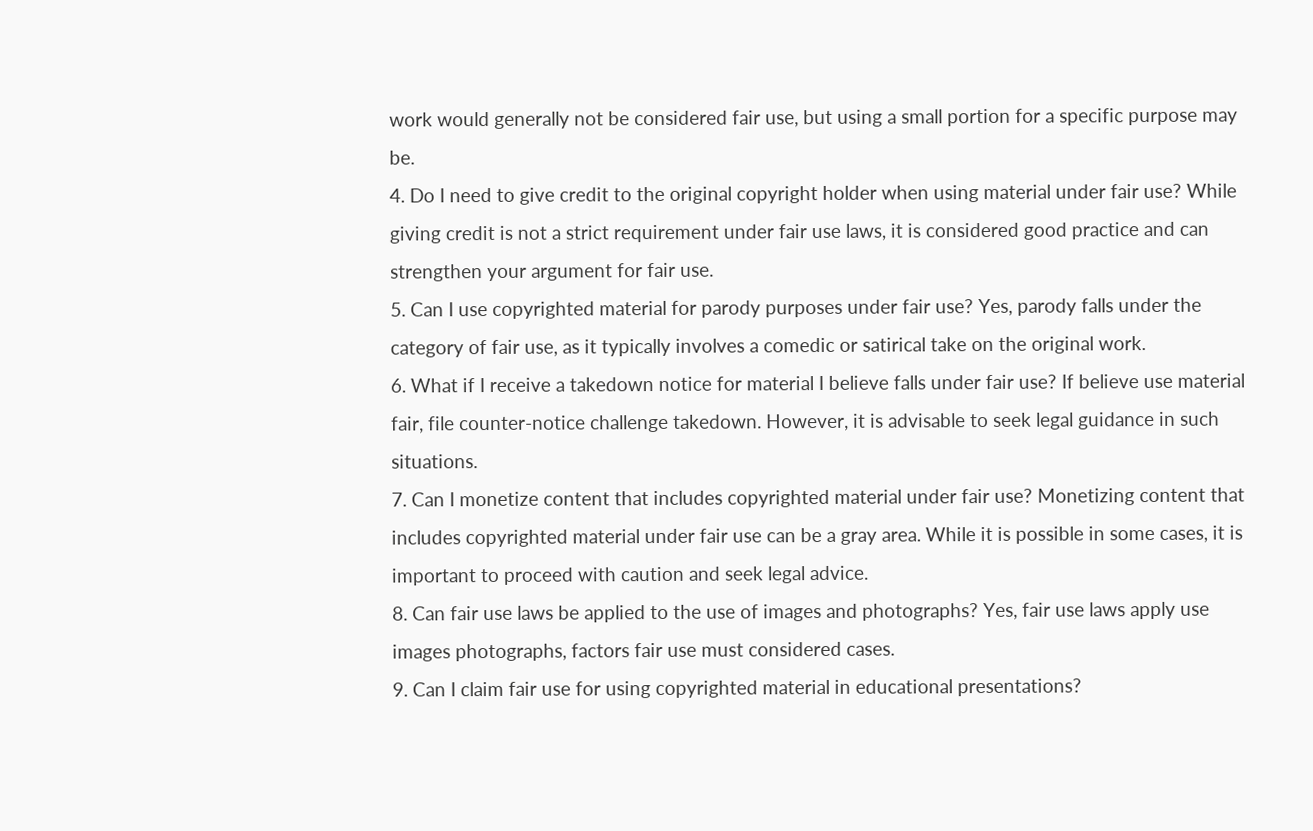work would generally not be considered fair use, but using a small portion for a specific purpose may be.
4. Do I need to give credit to the original copyright holder when using material under fair use? While giving credit is not a strict requirement under fair use laws, it is considered good practice and can strengthen your argument for fair use.
5. Can I use copyrighted material for parody purposes under fair use? Yes, parody falls under the category of fair use, as it typically involves a comedic or satirical take on the original work.
6. What if I receive a takedown notice for material I believe falls under fair use? If believe use material fair, file counter-notice challenge takedown. However, it is advisable to seek legal guidance in such situations.
7. Can I monetize content that includes copyrighted material under fair use? Monetizing content that includes copyrighted material under fair use can be a gray area. While it is possible in some cases, it is important to proceed with caution and seek legal advice.
8. Can fair use laws be applied to the use of images and photographs? Yes, fair use laws apply use images photographs, factors fair use must considered cases.
9. Can I claim fair use for using copyrighted material in educational presentations?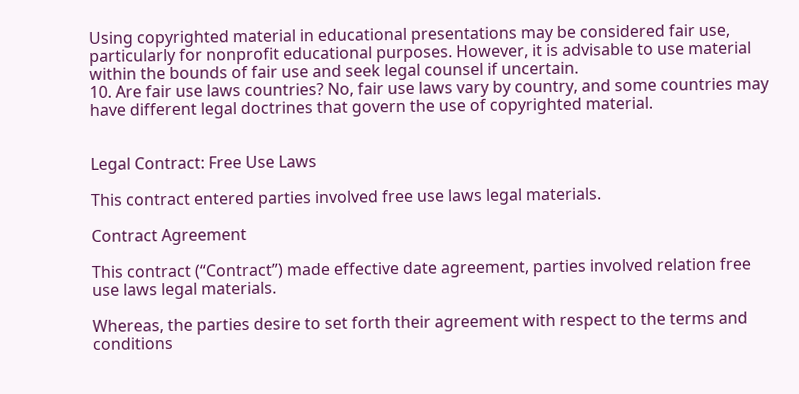Using copyrighted material in educational presentations may be considered fair use, particularly for nonprofit educational purposes. However, it is advisable to use material within the bounds of fair use and seek legal counsel if uncertain.
10. Are fair use laws countries? No, fair use laws vary by country, and some countries may have different legal doctrines that govern the use of copyrighted material.


Legal Contract: Free Use Laws

This contract entered parties involved free use laws legal materials.

Contract Agreement

This contract (“Contract”) made effective date agreement, parties involved relation free use laws legal materials.

Whereas, the parties desire to set forth their agreement with respect to the terms and conditions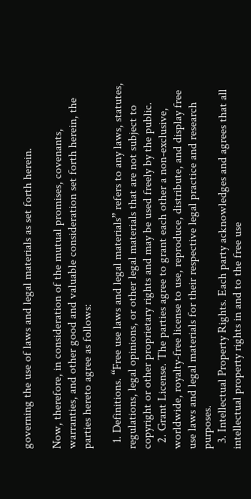governing the use of laws and legal materials as set forth herein.

Now, therefore, in consideration of the mutual promises, covenants, warranties, and other good and valuable consideration set forth herein, the parties hereto agree as follows:

  1. Definitions. “Free use laws and legal materials” refers to any laws, statutes, regulations, legal opinions, or other legal materials that are not subject to copyright or other proprietary rights and may be used freely by the public.
  2. Grant License. The parties agree to grant each other a non-exclusive, worldwide, royalty-free license to use, reproduce, distribute, and display free use laws and legal materials for their respective legal practice and research purposes.
  3. Intellectual Property Rights. Each party acknowledges and agrees that all intellectual property rights in and to the free use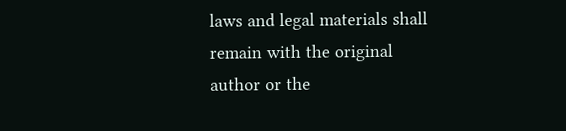laws and legal materials shall remain with the original author or the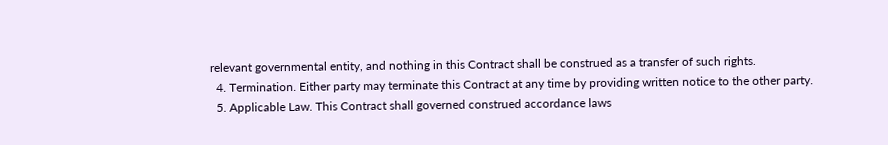relevant governmental entity, and nothing in this Contract shall be construed as a transfer of such rights.
  4. Termination. Either party may terminate this Contract at any time by providing written notice to the other party.
  5. Applicable Law. This Contract shall governed construed accordance laws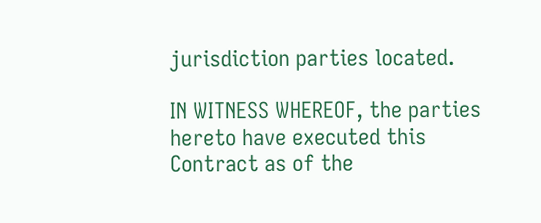jurisdiction parties located.

IN WITNESS WHEREOF, the parties hereto have executed this Contract as of the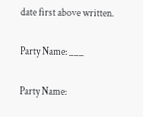date first above written.

Party Name: ___

Party Name: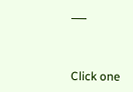___



Click one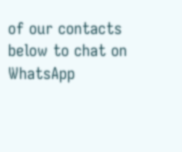of our contacts below to chat on WhatsApp